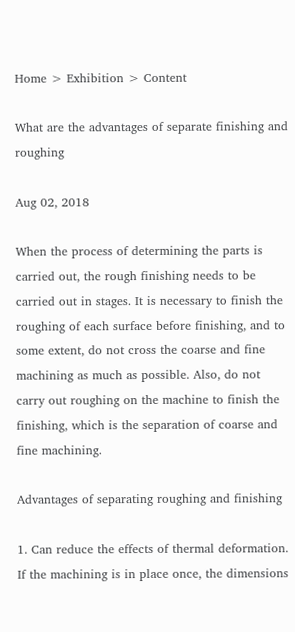Home > Exhibition > Content

What are the advantages of separate finishing and roughing

Aug 02, 2018

When the process of determining the parts is carried out, the rough finishing needs to be carried out in stages. It is necessary to finish the roughing of each surface before finishing, and to some extent, do not cross the coarse and fine machining as much as possible. Also, do not carry out roughing on the machine to finish the finishing, which is the separation of coarse and fine machining.

Advantages of separating roughing and finishing

1. Can reduce the effects of thermal deformation. If the machining is in place once, the dimensions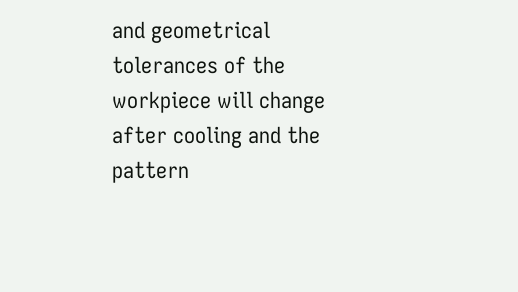and geometrical tolerances of the workpiece will change after cooling and the pattern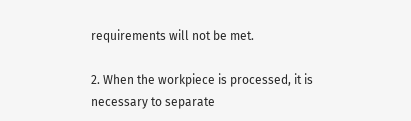requirements will not be met.

2. When the workpiece is processed, it is necessary to separate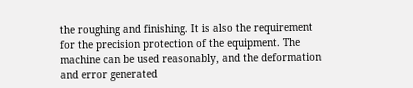the roughing and finishing. It is also the requirement for the precision protection of the equipment. The machine can be used reasonably, and the deformation and error generated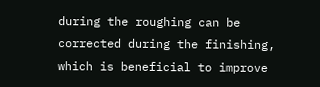during the roughing can be corrected during the finishing, which is beneficial to improve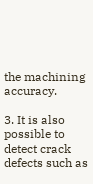the machining accuracy.

3. It is also possible to detect crack defects such as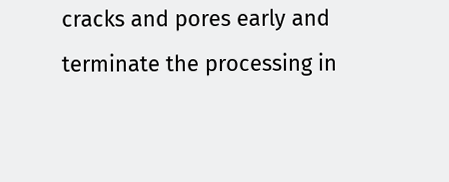cracks and pores early and terminate the processing in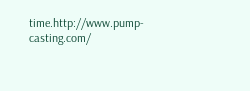time.http://www.pump-casting.com/